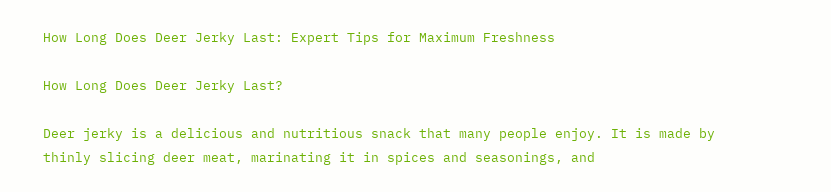How Long Does Deer Jerky Last: Expert Tips for Maximum Freshness

How Long Does Deer Jerky Last?

Deer jerky is a delicious and nutritious snack that many people enjoy. It is made by thinly slicing deer meat, marinating it in spices and seasonings, and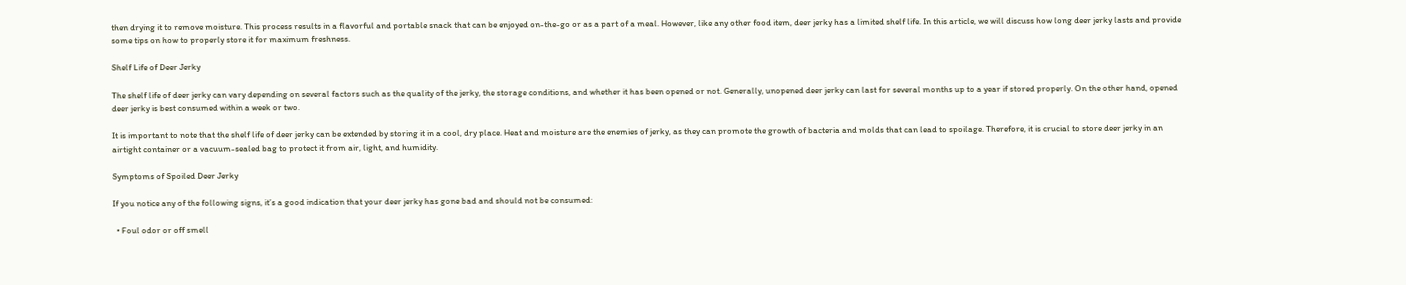then drying it to remove moisture. This process results in a flavorful and portable snack that can be enjoyed on-the-go or as a part of a meal. However, like any other food item, deer jerky has a limited shelf life. In this article, we will discuss how long deer jerky lasts and provide some tips on how to properly store it for maximum freshness.

Shelf Life of Deer Jerky

The shelf life of deer jerky can vary depending on several factors such as the quality of the jerky, the storage conditions, and whether it has been opened or not. Generally, unopened deer jerky can last for several months up to a year if stored properly. On the other hand, opened deer jerky is best consumed within a week or two.

It is important to note that the shelf life of deer jerky can be extended by storing it in a cool, dry place. Heat and moisture are the enemies of jerky, as they can promote the growth of bacteria and molds that can lead to spoilage. Therefore, it is crucial to store deer jerky in an airtight container or a vacuum-sealed bag to protect it from air, light, and humidity.

Symptoms of Spoiled Deer Jerky

If you notice any of the following signs, it’s a good indication that your deer jerky has gone bad and should not be consumed:

  • Foul odor or off smell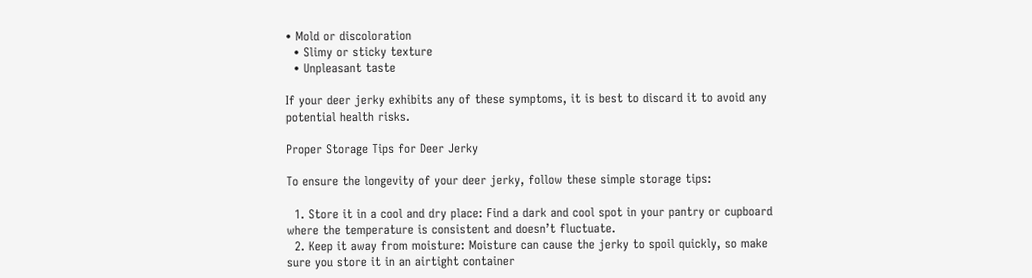• Mold or discoloration
  • Slimy or sticky texture
  • Unpleasant taste

If your deer jerky exhibits any of these symptoms, it is best to discard it to avoid any potential health risks.

Proper Storage Tips for Deer Jerky

To ensure the longevity of your deer jerky, follow these simple storage tips:

  1. Store it in a cool and dry place: Find a dark and cool spot in your pantry or cupboard where the temperature is consistent and doesn’t fluctuate.
  2. Keep it away from moisture: Moisture can cause the jerky to spoil quickly, so make sure you store it in an airtight container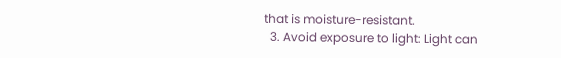that is moisture-resistant.
  3. Avoid exposure to light: Light can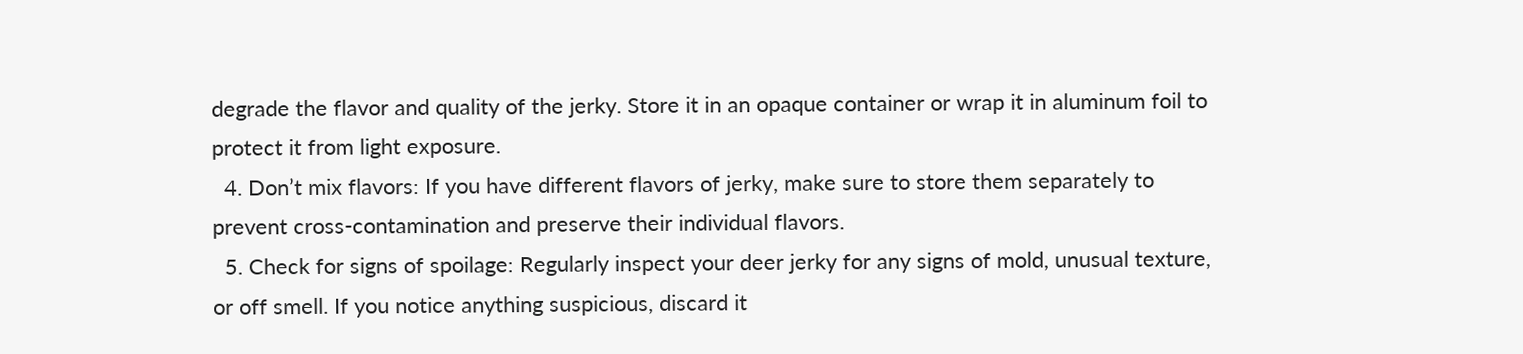degrade the flavor and quality of the jerky. Store it in an opaque container or wrap it in aluminum foil to protect it from light exposure.
  4. Don’t mix flavors: If you have different flavors of jerky, make sure to store them separately to prevent cross-contamination and preserve their individual flavors.
  5. Check for signs of spoilage: Regularly inspect your deer jerky for any signs of mold, unusual texture, or off smell. If you notice anything suspicious, discard it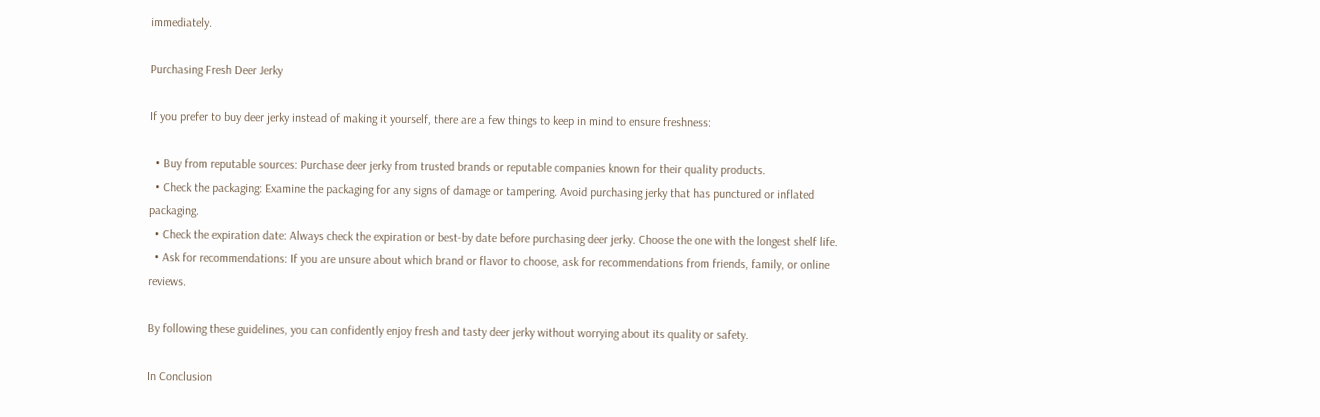immediately.

Purchasing Fresh Deer Jerky

If you prefer to buy deer jerky instead of making it yourself, there are a few things to keep in mind to ensure freshness:

  • Buy from reputable sources: Purchase deer jerky from trusted brands or reputable companies known for their quality products.
  • Check the packaging: Examine the packaging for any signs of damage or tampering. Avoid purchasing jerky that has punctured or inflated packaging.
  • Check the expiration date: Always check the expiration or best-by date before purchasing deer jerky. Choose the one with the longest shelf life.
  • Ask for recommendations: If you are unsure about which brand or flavor to choose, ask for recommendations from friends, family, or online reviews.

By following these guidelines, you can confidently enjoy fresh and tasty deer jerky without worrying about its quality or safety.

In Conclusion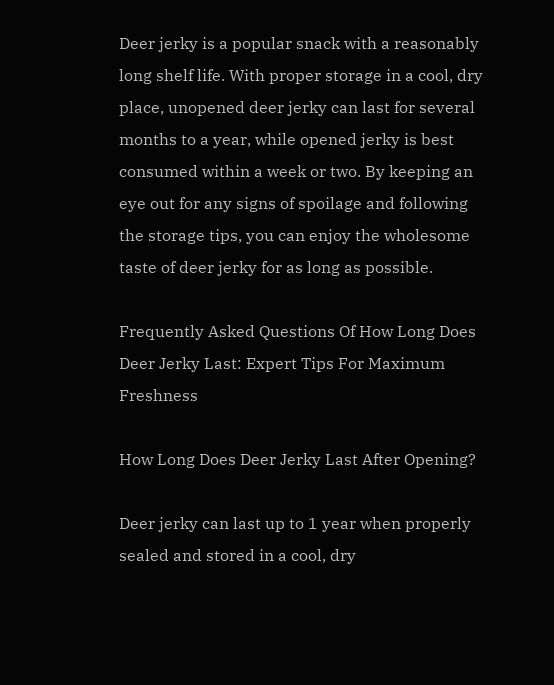Deer jerky is a popular snack with a reasonably long shelf life. With proper storage in a cool, dry place, unopened deer jerky can last for several months to a year, while opened jerky is best consumed within a week or two. By keeping an eye out for any signs of spoilage and following the storage tips, you can enjoy the wholesome taste of deer jerky for as long as possible.

Frequently Asked Questions Of How Long Does Deer Jerky Last: Expert Tips For Maximum Freshness

How Long Does Deer Jerky Last After Opening?

Deer jerky can last up to 1 year when properly sealed and stored in a cool, dry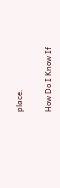place.

How Do I Know If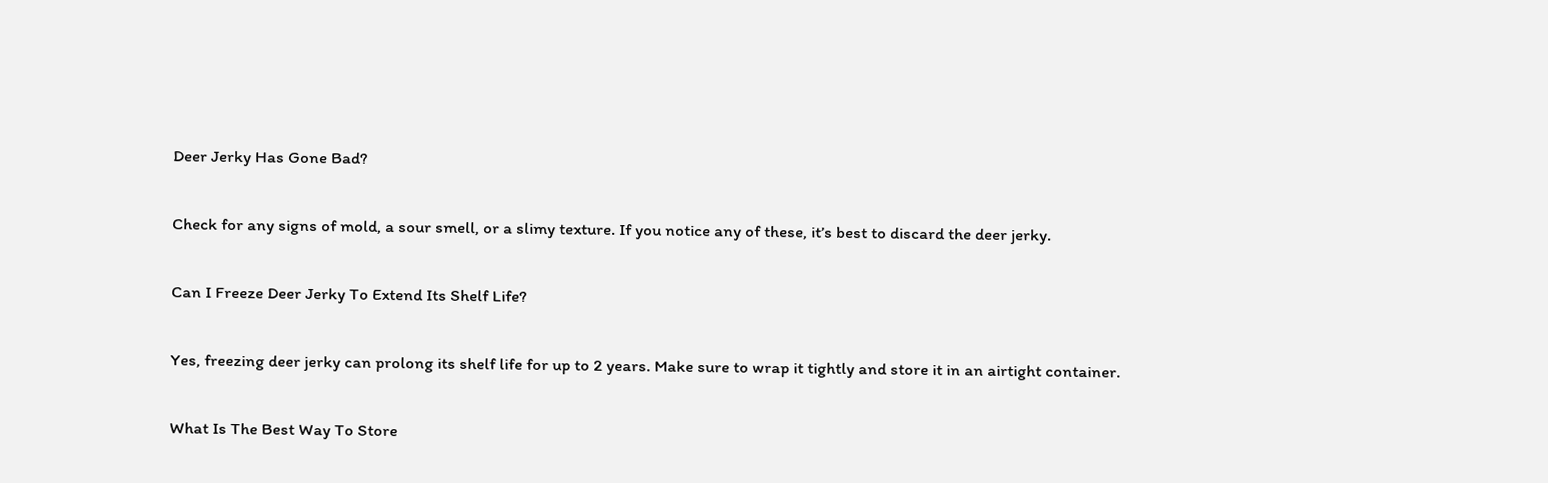Deer Jerky Has Gone Bad?

Check for any signs of mold, a sour smell, or a slimy texture. If you notice any of these, it’s best to discard the deer jerky.

Can I Freeze Deer Jerky To Extend Its Shelf Life?

Yes, freezing deer jerky can prolong its shelf life for up to 2 years. Make sure to wrap it tightly and store it in an airtight container.

What Is The Best Way To Store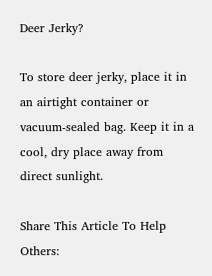Deer Jerky?

To store deer jerky, place it in an airtight container or vacuum-sealed bag. Keep it in a cool, dry place away from direct sunlight.

Share This Article To Help Others: